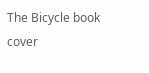The Bicycle book cover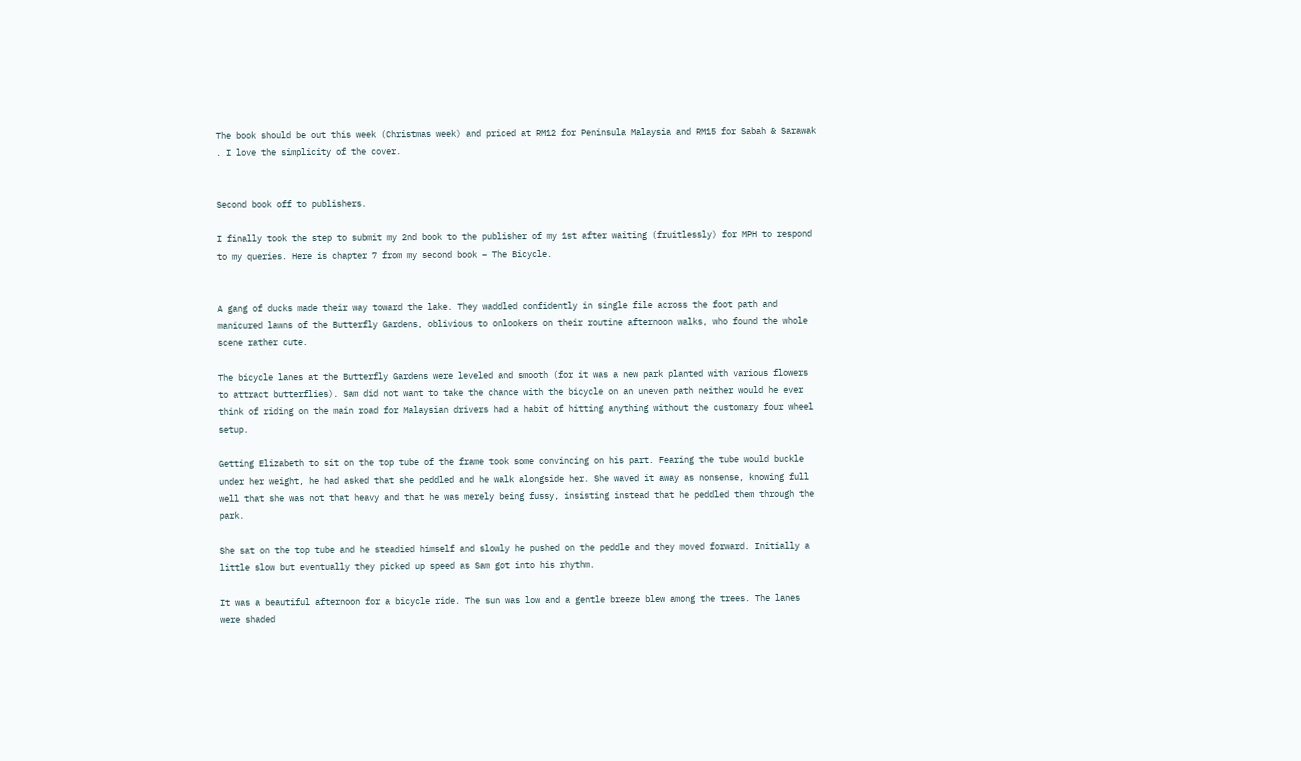The book should be out this week (Christmas week) and priced at RM12 for Peninsula Malaysia and RM15 for Sabah & Sarawak . I love the simplicity of the cover.


Second book off to publishers.

I finally took the step to submit my 2nd book to the publisher of my 1st after waiting (fruitlessly) for MPH to respond to my queries. Here is chapter 7 from my second book – The Bicycle.


A gang of ducks made their way toward the lake. They waddled confidently in single file across the foot path and manicured lawns of the Butterfly Gardens, oblivious to onlookers on their routine afternoon walks, who found the whole scene rather cute.

The bicycle lanes at the Butterfly Gardens were leveled and smooth (for it was a new park planted with various flowers to attract butterflies). Sam did not want to take the chance with the bicycle on an uneven path neither would he ever think of riding on the main road for Malaysian drivers had a habit of hitting anything without the customary four wheel setup.

Getting Elizabeth to sit on the top tube of the frame took some convincing on his part. Fearing the tube would buckle under her weight, he had asked that she peddled and he walk alongside her. She waved it away as nonsense, knowing full well that she was not that heavy and that he was merely being fussy, insisting instead that he peddled them through the park.

She sat on the top tube and he steadied himself and slowly he pushed on the peddle and they moved forward. Initially a little slow but eventually they picked up speed as Sam got into his rhythm.

It was a beautiful afternoon for a bicycle ride. The sun was low and a gentle breeze blew among the trees. The lanes were shaded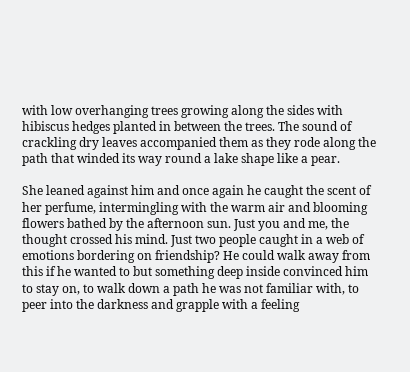with low overhanging trees growing along the sides with hibiscus hedges planted in between the trees. The sound of crackling dry leaves accompanied them as they rode along the path that winded its way round a lake shape like a pear.

She leaned against him and once again he caught the scent of her perfume, intermingling with the warm air and blooming flowers bathed by the afternoon sun. Just you and me, the thought crossed his mind. Just two people caught in a web of emotions bordering on friendship? He could walk away from this if he wanted to but something deep inside convinced him to stay on, to walk down a path he was not familiar with, to peer into the darkness and grapple with a feeling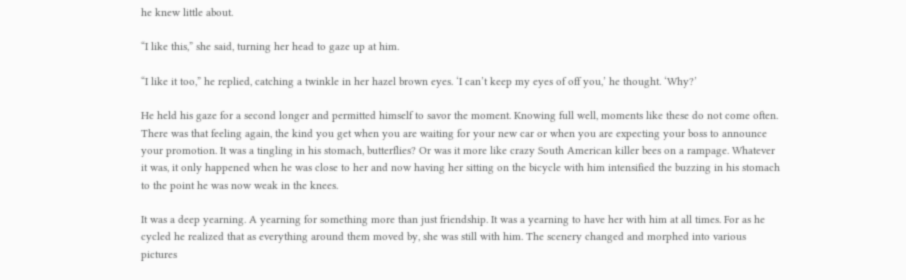he knew little about.

“I like this,” she said, turning her head to gaze up at him.

“I like it too,” he replied, catching a twinkle in her hazel brown eyes. ‘I can’t keep my eyes of off you,’ he thought. ‘Why?’

He held his gaze for a second longer and permitted himself to savor the moment. Knowing full well, moments like these do not come often. There was that feeling again, the kind you get when you are waiting for your new car or when you are expecting your boss to announce your promotion. It was a tingling in his stomach, butterflies? Or was it more like crazy South American killer bees on a rampage. Whatever it was, it only happened when he was close to her and now having her sitting on the bicycle with him intensified the buzzing in his stomach to the point he was now weak in the knees.

It was a deep yearning. A yearning for something more than just friendship. It was a yearning to have her with him at all times. For as he cycled he realized that as everything around them moved by, she was still with him. The scenery changed and morphed into various pictures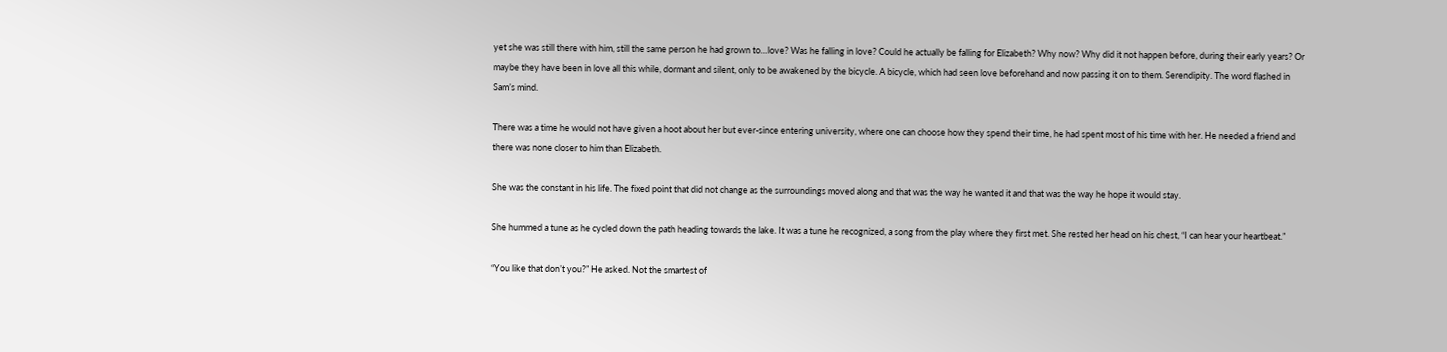yet she was still there with him, still the same person he had grown to…love? Was he falling in love? Could he actually be falling for Elizabeth? Why now? Why did it not happen before, during their early years? Or maybe they have been in love all this while, dormant and silent, only to be awakened by the bicycle. A bicycle, which had seen love beforehand and now passing it on to them. Serendipity. The word flashed in Sam’s mind.

There was a time he would not have given a hoot about her but ever-since entering university, where one can choose how they spend their time, he had spent most of his time with her. He needed a friend and there was none closer to him than Elizabeth.

She was the constant in his life. The fixed point that did not change as the surroundings moved along and that was the way he wanted it and that was the way he hope it would stay.

She hummed a tune as he cycled down the path heading towards the lake. It was a tune he recognized, a song from the play where they first met. She rested her head on his chest, “I can hear your heartbeat.”

“You like that don’t you?” He asked. Not the smartest of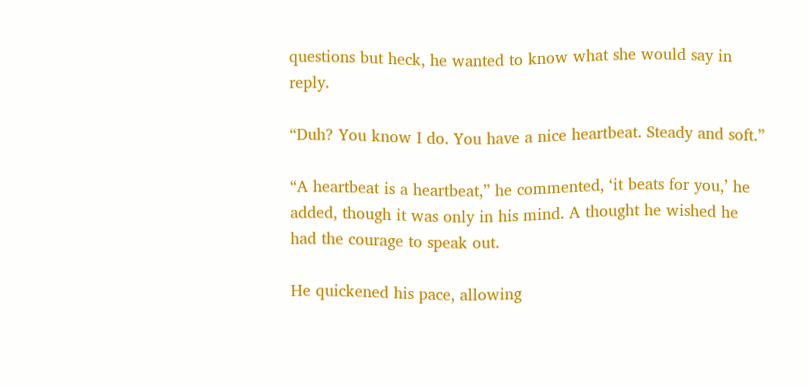questions but heck, he wanted to know what she would say in reply.

“Duh? You know I do. You have a nice heartbeat. Steady and soft.”

“A heartbeat is a heartbeat,” he commented, ‘it beats for you,’ he added, though it was only in his mind. A thought he wished he had the courage to speak out.

He quickened his pace, allowing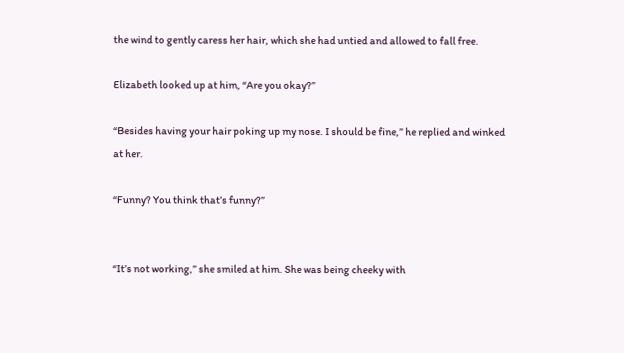the wind to gently caress her hair, which she had untied and allowed to fall free.

Elizabeth looked up at him, “Are you okay?”

“Besides having your hair poking up my nose. I should be fine,” he replied and winked at her.

“Funny? You think that’s funny?”


“It’s not working,” she smiled at him. She was being cheeky with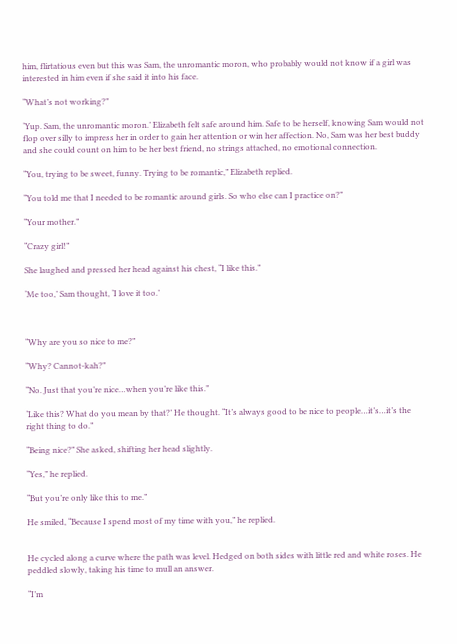him, flirtatious even but this was Sam, the unromantic moron, who probably would not know if a girl was interested in him even if she said it into his face.

“What’s not working?”

‘Yup. Sam, the unromantic moron.’ Elizabeth felt safe around him. Safe to be herself, knowing Sam would not flop over silly to impress her in order to gain her attention or win her affection. No, Sam was her best buddy and she could count on him to be her best friend, no strings attached, no emotional connection.

“You, trying to be sweet, funny. Trying to be romantic,” Elizabeth replied.

“You told me that I needed to be romantic around girls. So who else can I practice on?”

“Your mother.”

“Crazy girl!”

She laughed and pressed her head against his chest, “I like this.”

‘Me too,’ Sam thought, ‘I love it too.’



“Why are you so nice to me?”

“Why? Cannot-kah?”

“No. Just that you’re nice…when you’re like this.”

‘Like this? What do you mean by that?’ He thought. “It’s always good to be nice to people…it’s…it’s the right thing to do.”

“Being nice?” She asked, shifting her head slightly.

“Yes,” he replied.

“But you’re only like this to me.”

He smiled, “Because I spend most of my time with you,” he replied.


He cycled along a curve where the path was level. Hedged on both sides with little red and white roses. He peddled slowly, taking his time to mull an answer.

“I’m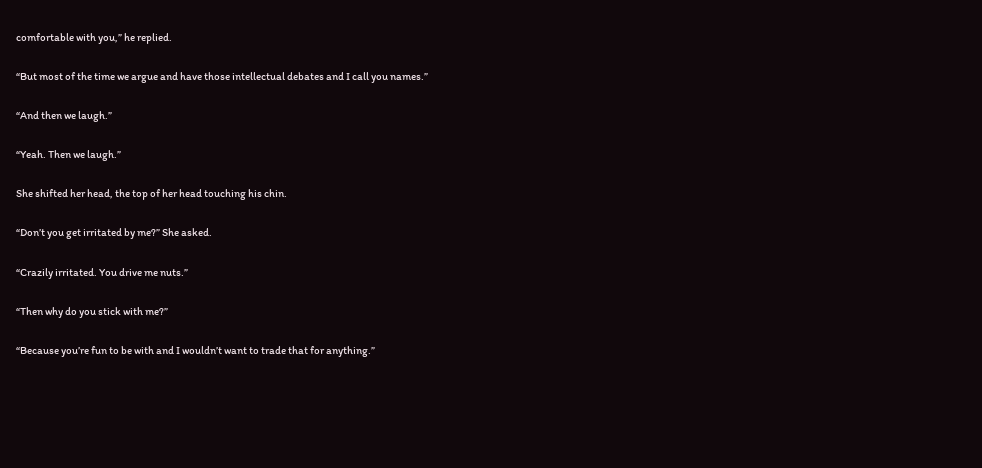comfortable with you,” he replied.

“But most of the time we argue and have those intellectual debates and I call you names.”

“And then we laugh.”

“Yeah. Then we laugh.”

She shifted her head, the top of her head touching his chin.

“Don’t you get irritated by me?” She asked.

“Crazily irritated. You drive me nuts.”

“Then why do you stick with me?”

“Because you’re fun to be with and I wouldn’t want to trade that for anything.”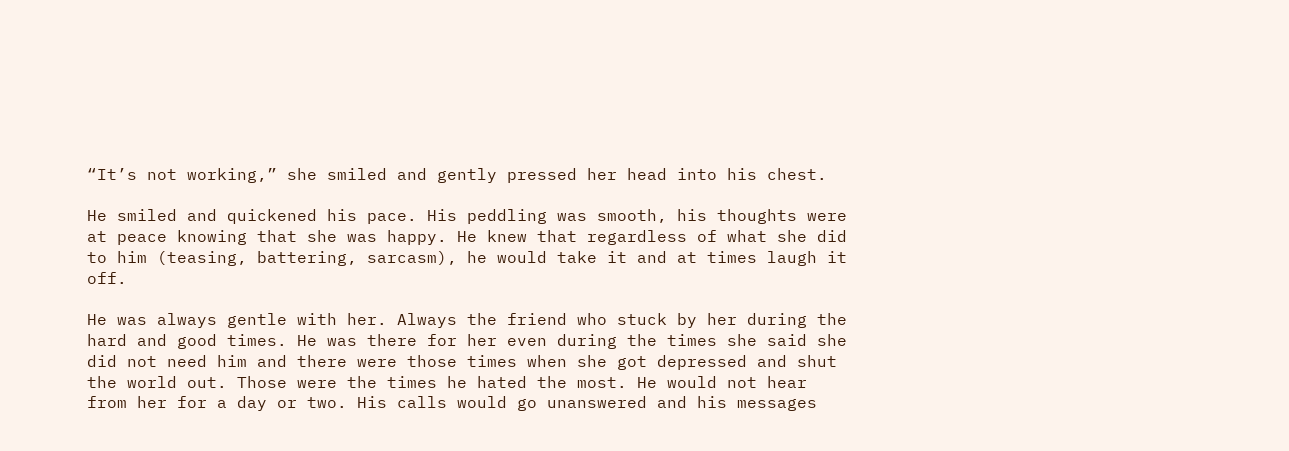“It’s not working,” she smiled and gently pressed her head into his chest.

He smiled and quickened his pace. His peddling was smooth, his thoughts were at peace knowing that she was happy. He knew that regardless of what she did to him (teasing, battering, sarcasm), he would take it and at times laugh it off.

He was always gentle with her. Always the friend who stuck by her during the hard and good times. He was there for her even during the times she said she did not need him and there were those times when she got depressed and shut the world out. Those were the times he hated the most. He would not hear from her for a day or two. His calls would go unanswered and his messages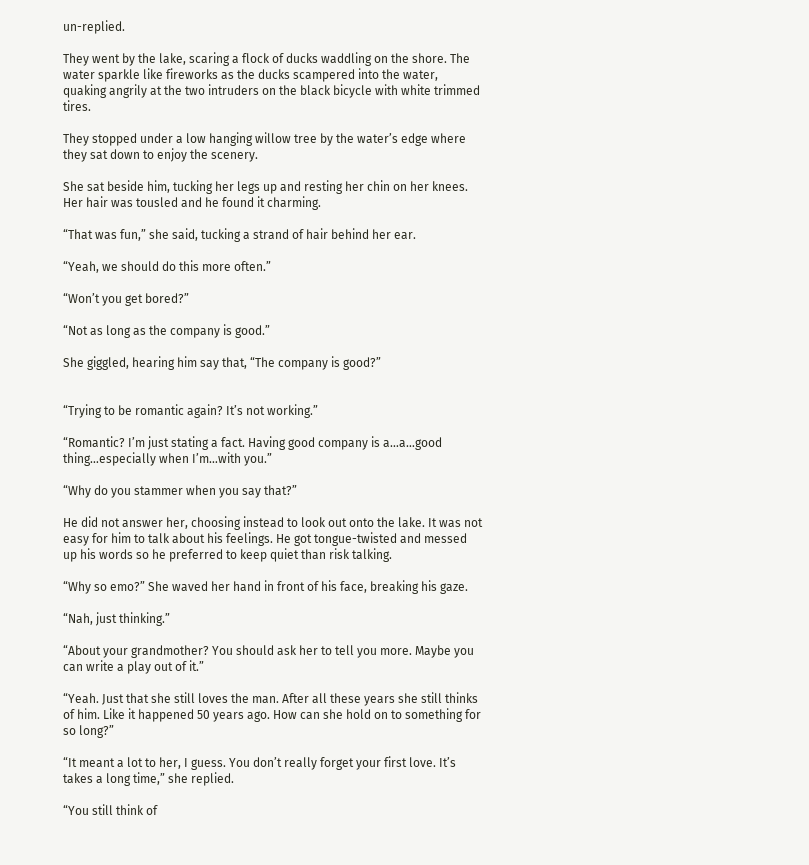un-replied.

They went by the lake, scaring a flock of ducks waddling on the shore. The water sparkle like fireworks as the ducks scampered into the water, quaking angrily at the two intruders on the black bicycle with white trimmed tires.

They stopped under a low hanging willow tree by the water’s edge where they sat down to enjoy the scenery.

She sat beside him, tucking her legs up and resting her chin on her knees. Her hair was tousled and he found it charming.

“That was fun,” she said, tucking a strand of hair behind her ear.

“Yeah, we should do this more often.”

“Won’t you get bored?”

“Not as long as the company is good.”

She giggled, hearing him say that, “The company is good?”


“Trying to be romantic again? It’s not working.”

“Romantic? I’m just stating a fact. Having good company is a…a…good thing…especially when I’m…with you.”

“Why do you stammer when you say that?”

He did not answer her, choosing instead to look out onto the lake. It was not easy for him to talk about his feelings. He got tongue-twisted and messed up his words so he preferred to keep quiet than risk talking.

“Why so emo?” She waved her hand in front of his face, breaking his gaze.

“Nah, just thinking.”

“About your grandmother? You should ask her to tell you more. Maybe you can write a play out of it.”

“Yeah. Just that she still loves the man. After all these years she still thinks of him. Like it happened 50 years ago. How can she hold on to something for so long?”

“It meant a lot to her, I guess. You don’t really forget your first love. It’s takes a long time,” she replied.

“You still think of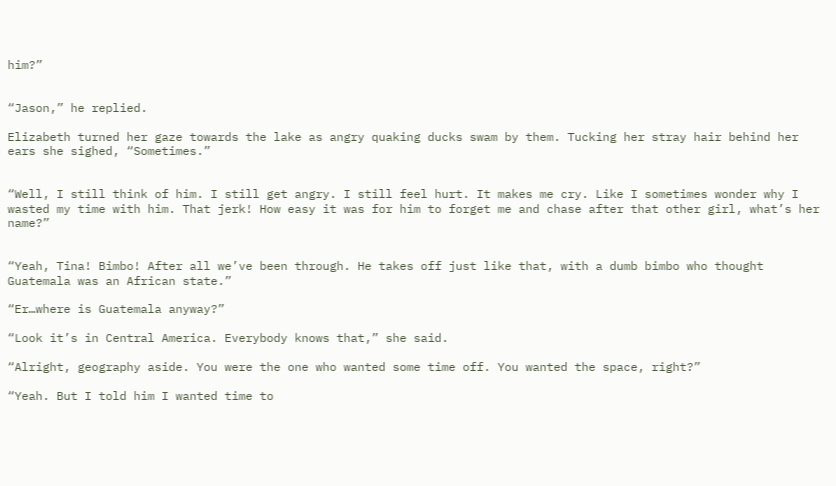him?”


“Jason,” he replied.

Elizabeth turned her gaze towards the lake as angry quaking ducks swam by them. Tucking her stray hair behind her ears she sighed, “Sometimes.”


“Well, I still think of him. I still get angry. I still feel hurt. It makes me cry. Like I sometimes wonder why I wasted my time with him. That jerk! How easy it was for him to forget me and chase after that other girl, what’s her name?”


“Yeah, Tina! Bimbo! After all we’ve been through. He takes off just like that, with a dumb bimbo who thought Guatemala was an African state.”

“Er…where is Guatemala anyway?”

“Look it’s in Central America. Everybody knows that,” she said.

“Alright, geography aside. You were the one who wanted some time off. You wanted the space, right?”

“Yeah. But I told him I wanted time to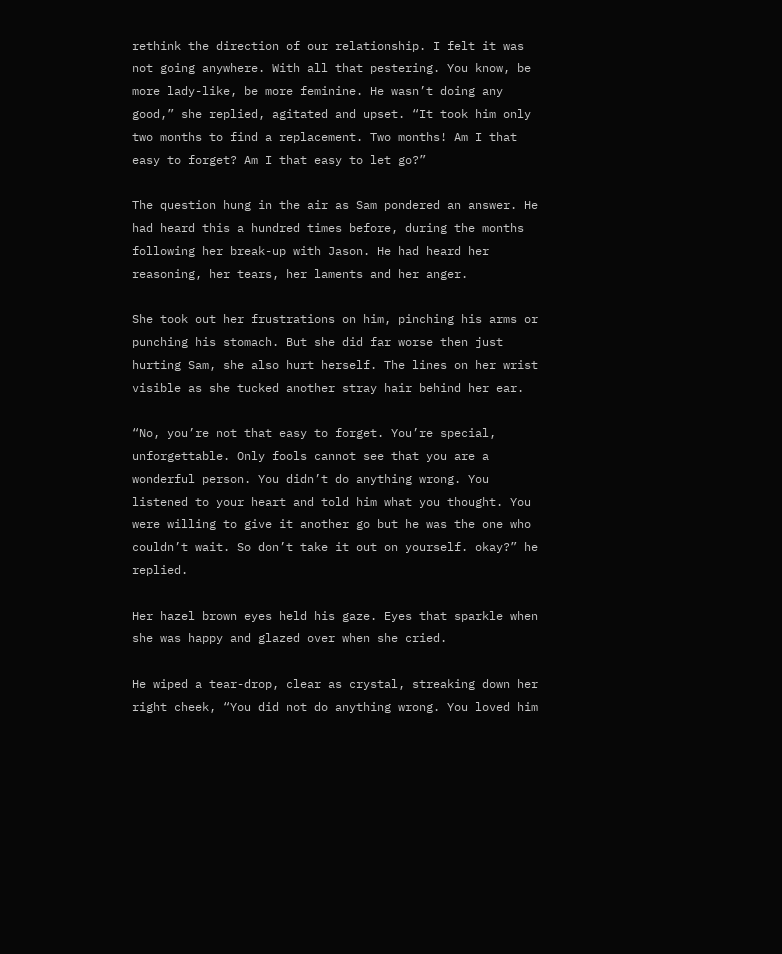rethink the direction of our relationship. I felt it was not going anywhere. With all that pestering. You know, be more lady-like, be more feminine. He wasn’t doing any good,” she replied, agitated and upset. “It took him only two months to find a replacement. Two months! Am I that easy to forget? Am I that easy to let go?”

The question hung in the air as Sam pondered an answer. He had heard this a hundred times before, during the months following her break-up with Jason. He had heard her reasoning, her tears, her laments and her anger.

She took out her frustrations on him, pinching his arms or punching his stomach. But she did far worse then just hurting Sam, she also hurt herself. The lines on her wrist visible as she tucked another stray hair behind her ear.

“No, you’re not that easy to forget. You’re special, unforgettable. Only fools cannot see that you are a wonderful person. You didn’t do anything wrong. You listened to your heart and told him what you thought. You were willing to give it another go but he was the one who couldn’t wait. So don’t take it out on yourself. okay?” he replied.

Her hazel brown eyes held his gaze. Eyes that sparkle when she was happy and glazed over when she cried.

He wiped a tear-drop, clear as crystal, streaking down her right cheek, “You did not do anything wrong. You loved him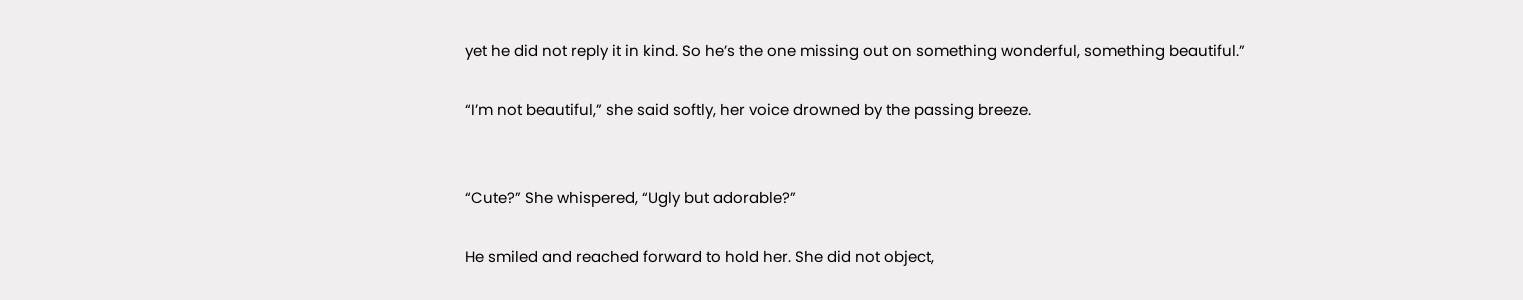yet he did not reply it in kind. So he’s the one missing out on something wonderful, something beautiful.”

“I’m not beautiful,” she said softly, her voice drowned by the passing breeze.


“Cute?” She whispered, “Ugly but adorable?”

He smiled and reached forward to hold her. She did not object,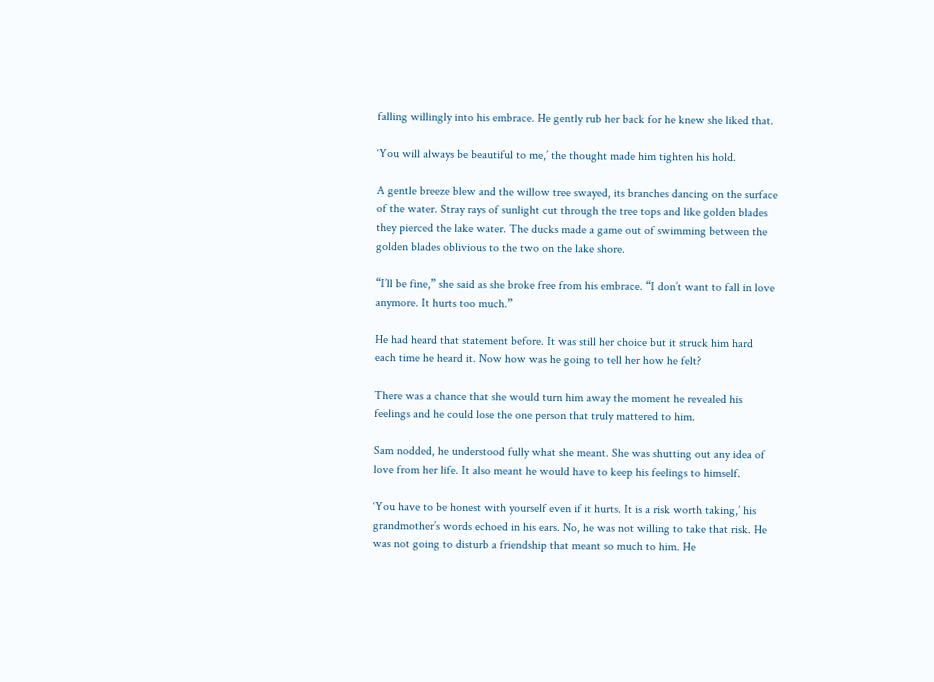falling willingly into his embrace. He gently rub her back for he knew she liked that.

‘You will always be beautiful to me,’ the thought made him tighten his hold.

A gentle breeze blew and the willow tree swayed, its branches dancing on the surface of the water. Stray rays of sunlight cut through the tree tops and like golden blades they pierced the lake water. The ducks made a game out of swimming between the golden blades oblivious to the two on the lake shore.

“I’ll be fine,” she said as she broke free from his embrace. “I don’t want to fall in love anymore. It hurts too much.”

He had heard that statement before. It was still her choice but it struck him hard each time he heard it. Now how was he going to tell her how he felt?

There was a chance that she would turn him away the moment he revealed his feelings and he could lose the one person that truly mattered to him.

Sam nodded, he understood fully what she meant. She was shutting out any idea of love from her life. It also meant he would have to keep his feelings to himself.

‘You have to be honest with yourself even if it hurts. It is a risk worth taking,’ his grandmother’s words echoed in his ears. No, he was not willing to take that risk. He was not going to disturb a friendship that meant so much to him. He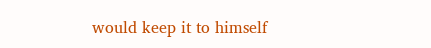would keep it to himself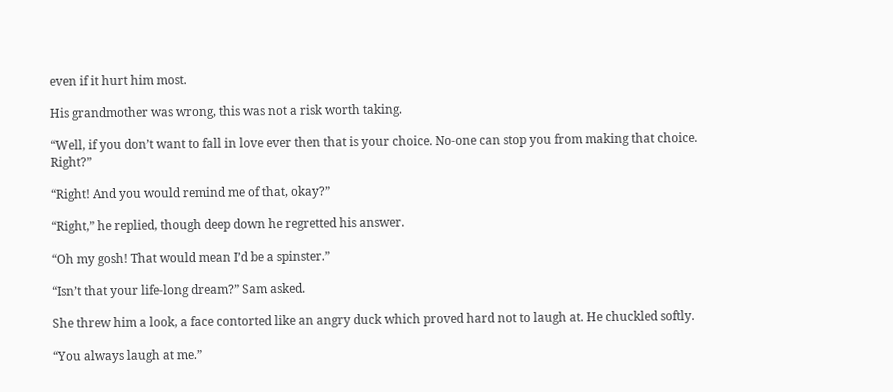even if it hurt him most.

His grandmother was wrong, this was not a risk worth taking.

“Well, if you don’t want to fall in love ever then that is your choice. No-one can stop you from making that choice. Right?”

“Right! And you would remind me of that, okay?”

“Right,” he replied, though deep down he regretted his answer.

“Oh my gosh! That would mean I’d be a spinster.”

“Isn’t that your life-long dream?” Sam asked.

She threw him a look, a face contorted like an angry duck which proved hard not to laugh at. He chuckled softly.

“You always laugh at me.”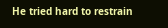He tried hard to restrain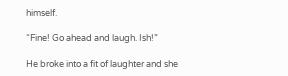himself.

“Fine! Go ahead and laugh. Ish!”

He broke into a fit of laughter and she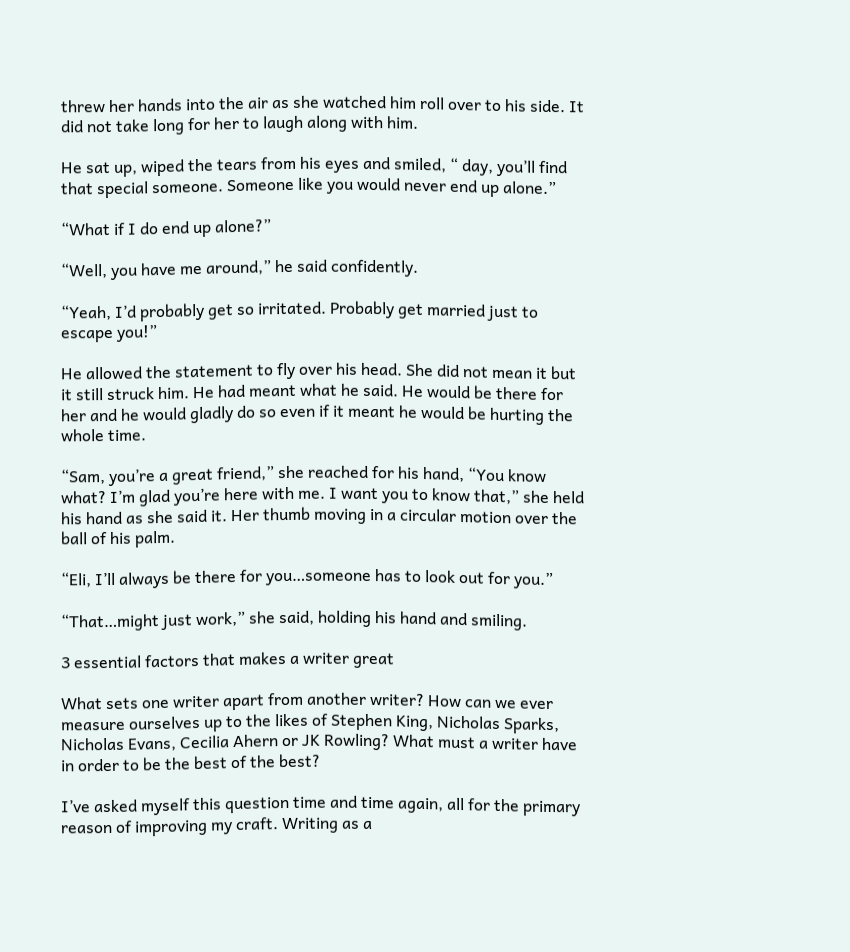threw her hands into the air as she watched him roll over to his side. It did not take long for her to laugh along with him.

He sat up, wiped the tears from his eyes and smiled, “ day, you’ll find that special someone. Someone like you would never end up alone.”

“What if I do end up alone?”

“Well, you have me around,” he said confidently.

“Yeah, I’d probably get so irritated. Probably get married just to escape you!”

He allowed the statement to fly over his head. She did not mean it but it still struck him. He had meant what he said. He would be there for her and he would gladly do so even if it meant he would be hurting the whole time.

“Sam, you’re a great friend,” she reached for his hand, “You know what? I’m glad you’re here with me. I want you to know that,” she held his hand as she said it. Her thumb moving in a circular motion over the ball of his palm.

“Eli, I’ll always be there for you…someone has to look out for you.”

“That…might just work,” she said, holding his hand and smiling.

3 essential factors that makes a writer great

What sets one writer apart from another writer? How can we ever measure ourselves up to the likes of Stephen King, Nicholas Sparks, Nicholas Evans, Cecilia Ahern or JK Rowling? What must a writer have in order to be the best of the best?

I’ve asked myself this question time and time again, all for the primary reason of improving my craft. Writing as a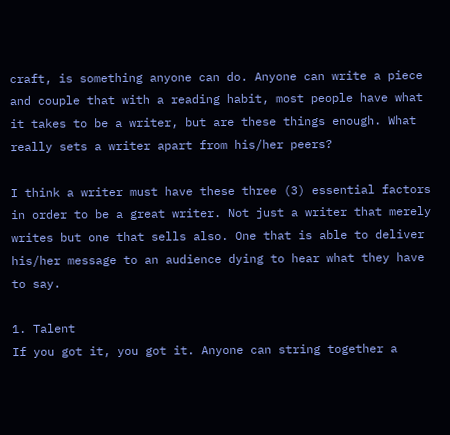craft, is something anyone can do. Anyone can write a piece and couple that with a reading habit, most people have what it takes to be a writer, but are these things enough. What really sets a writer apart from his/her peers?

I think a writer must have these three (3) essential factors in order to be a great writer. Not just a writer that merely writes but one that sells also. One that is able to deliver his/her message to an audience dying to hear what they have to say.

1. Talent
If you got it, you got it. Anyone can string together a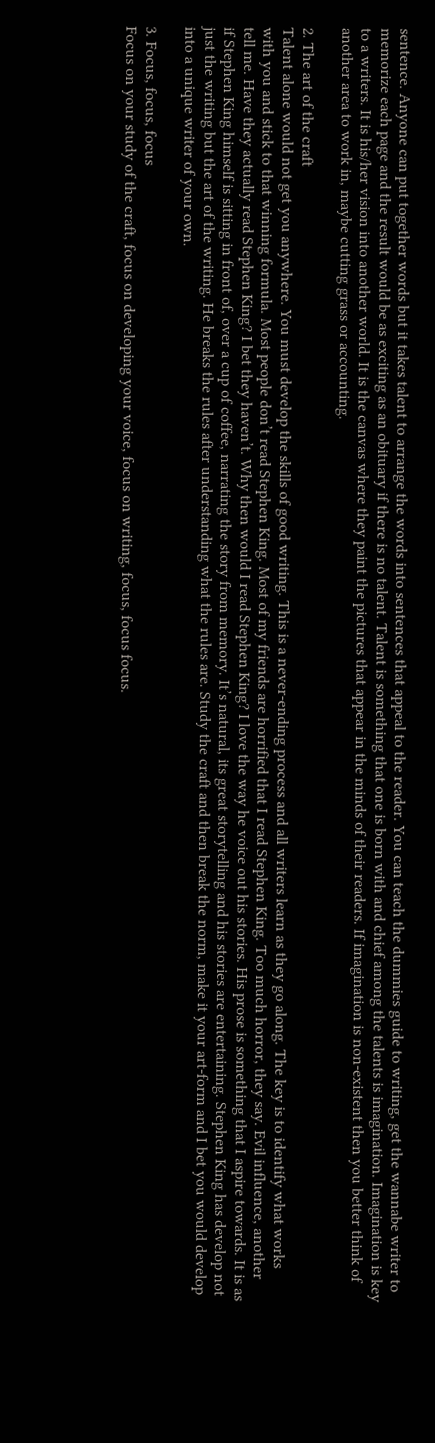sentence. Anyone can put together words but it takes talent to arrange the words into sentences that appeal to the reader. You can teach the dummies guide to writing, get the wannabe writer to memorize each page and the result would be as exciting as an obituary if there is no talent. Talent is something that one is born with and chief among the talents is imagination. Imagination is key to a writers. It is his/her vision into another world. It is the canvas where they paint the pictures that appear in the minds of their readers. If imagination is non-existent then you better think of another area to work in, maybe cutting grass or accounting.

2. The art of the craft
Talent alone would not get you anywhere. You must develop the skills of good writing. This is a never-ending process and all writers learn as they go along. The key is to identify what works with you and stick to that winning formula. Most people don’t read Stephen King. Most of my friends are horrified that I read Stephen King. Too much horror, they say. Evil influence, another tell me. Have they actually read Stephen King? I bet they haven’t. Why then would I read Stephen King? I love the way he voice out his stories. His prose is something that I aspire towards. It is as if Stephen King himself is sitting in front of, over a cup of coffee, narrating the story from memory. It’s natural, its great storytelling and his stories are entertaining. Stephen King has develop not just the writing but the art of the writing. He breaks the rules after understanding what the rules are. Study the craft and then break the norm, make it your art-form and I bet you would develop into a unique writer of your own.

3. Focus, focus, focus
Focus on your study of the craft, focus on developing your voice, focus on writing, focus, focus focus.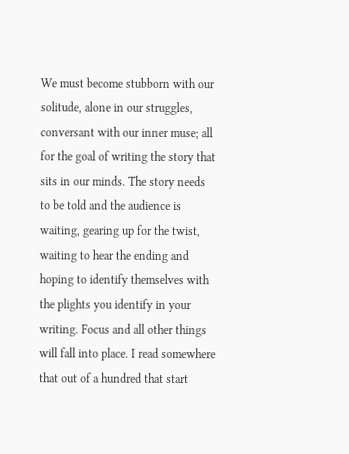We must become stubborn with our solitude, alone in our struggles, conversant with our inner muse; all for the goal of writing the story that sits in our minds. The story needs to be told and the audience is waiting, gearing up for the twist, waiting to hear the ending and hoping to identify themselves with the plights you identify in your writing. Focus and all other things will fall into place. I read somewhere that out of a hundred that start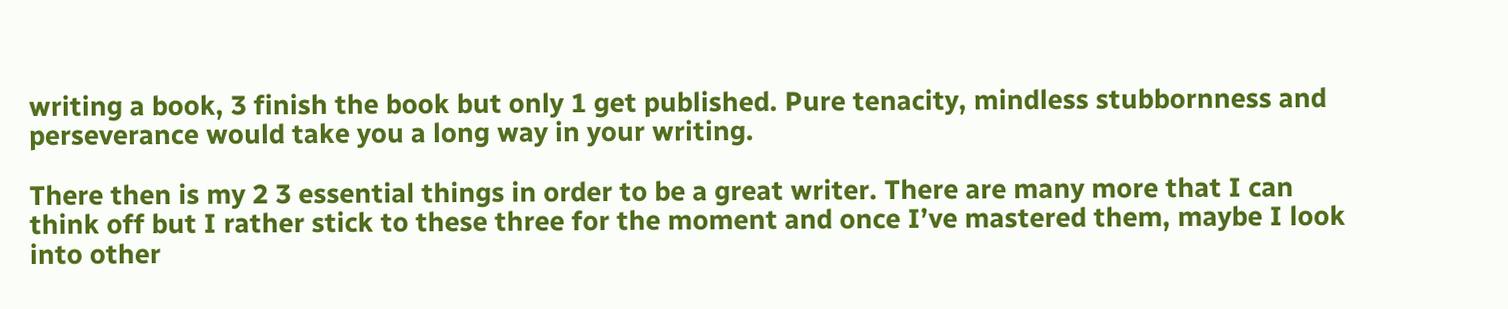writing a book, 3 finish the book but only 1 get published. Pure tenacity, mindless stubbornness and perseverance would take you a long way in your writing.

There then is my 2 3 essential things in order to be a great writer. There are many more that I can think off but I rather stick to these three for the moment and once I’ve mastered them, maybe I look into other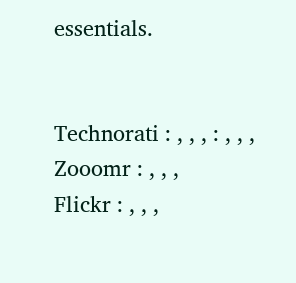essentials.


Technorati : , , , : , , ,
Zooomr : , , ,
Flickr : , , ,